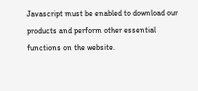Javascript must be enabled to download our products and perform other essential functions on the website.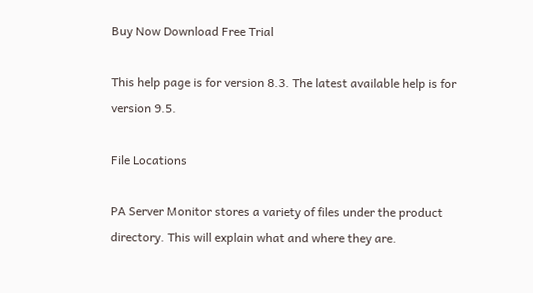Buy Now Download Free Trial

This help page is for version 8.3. The latest available help is for version 9.5.

File Locations

PA Server Monitor stores a variety of files under the product directory. This will explain what and where they are.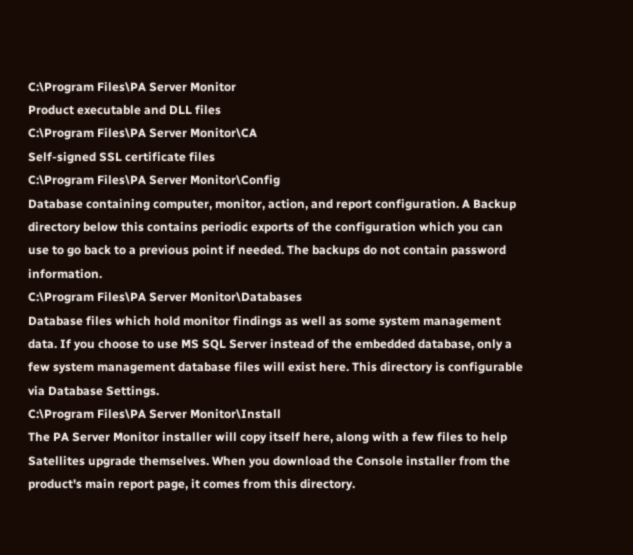C:\Program Files\PA Server Monitor
Product executable and DLL files
C:\Program Files\PA Server Monitor\CA
Self-signed SSL certificate files
C:\Program Files\PA Server Monitor\Config
Database containing computer, monitor, action, and report configuration. A Backup directory below this contains periodic exports of the configuration which you can use to go back to a previous point if needed. The backups do not contain password information.
C:\Program Files\PA Server Monitor\Databases
Database files which hold monitor findings as well as some system management data. If you choose to use MS SQL Server instead of the embedded database, only a few system management database files will exist here. This directory is configurable via Database Settings.
C:\Program Files\PA Server Monitor\Install
The PA Server Monitor installer will copy itself here, along with a few files to help Satellites upgrade themselves. When you download the Console installer from the product's main report page, it comes from this directory.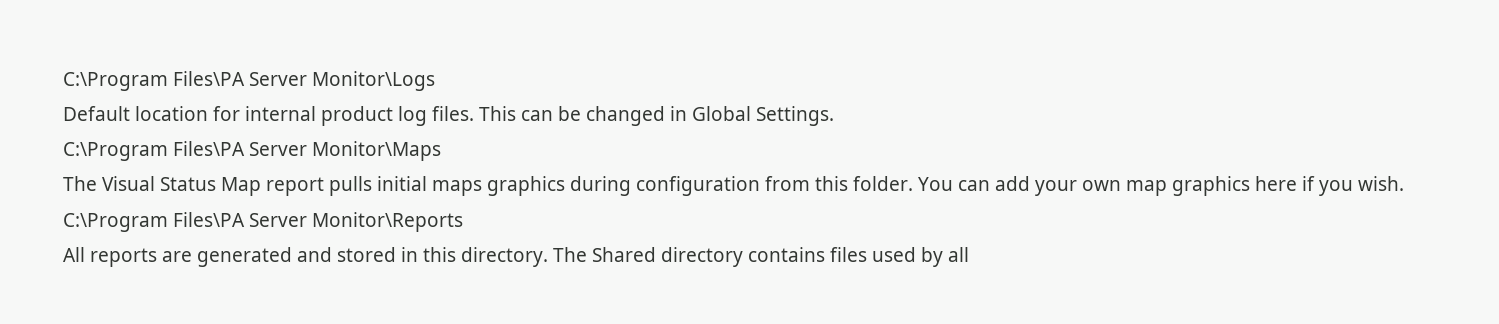C:\Program Files\PA Server Monitor\Logs
Default location for internal product log files. This can be changed in Global Settings.
C:\Program Files\PA Server Monitor\Maps
The Visual Status Map report pulls initial maps graphics during configuration from this folder. You can add your own map graphics here if you wish.
C:\Program Files\PA Server Monitor\Reports
All reports are generated and stored in this directory. The Shared directory contains files used by all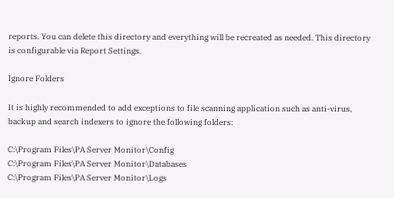reports. You can delete this directory and everything will be recreated as needed. This directory is configurable via Report Settings.

Ignore Folders

It is highly recommended to add exceptions to file scanning application such as anti-virus, backup and search indexers to ignore the following folders:

C:\Program Files\PA Server Monitor\Config
C:\Program Files\PA Server Monitor\Databases
C:\Program Files\PA Server Monitor\Logs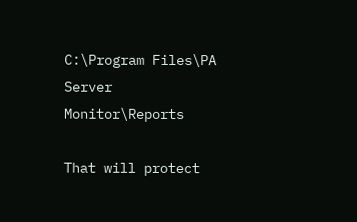C:\Program Files\PA Server Monitor\Reports

That will protect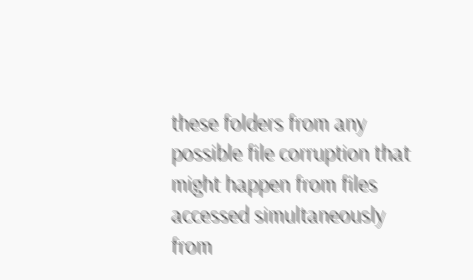these folders from any possible file corruption that might happen from files accessed simultaneously from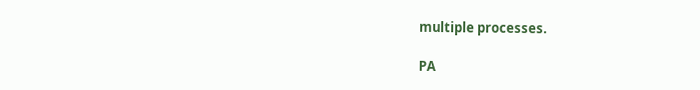multiple processes.

PA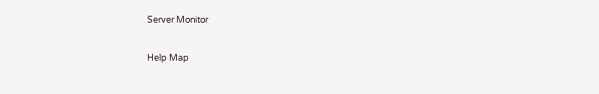Server Monitor

Help Map